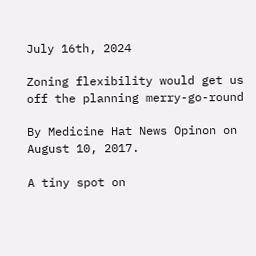July 16th, 2024

Zoning flexibility would get us off the planning merry-go-round

By Medicine Hat News Opinon on August 10, 2017.

A tiny spot on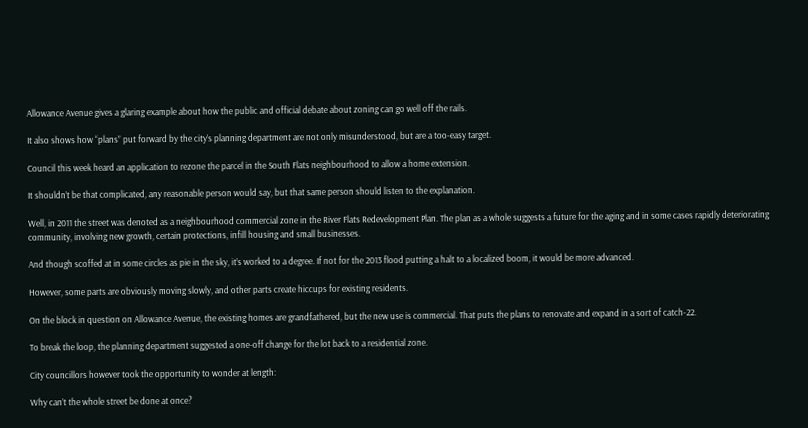Allowance Avenue gives a glaring example about how the public and official debate about zoning can go well off the rails.

It also shows how “plans” put forward by the city’s planning department are not only misunderstood, but are a too-easy target.

Council this week heard an application to rezone the parcel in the South Flats neighbourhood to allow a home extension.

It shouldn’t be that complicated, any reasonable person would say, but that same person should listen to the explanation.

Well, in 2011 the street was denoted as a neighbourhood commercial zone in the River Flats Redevelopment Plan. The plan as a whole suggests a future for the aging and in some cases rapidly deteriorating community, involving new growth, certain protections, infill housing and small businesses.

And though scoffed at in some circles as pie in the sky, it’s worked to a degree. If not for the 2013 flood putting a halt to a localized boom, it would be more advanced.

However, some parts are obviously moving slowly, and other parts create hiccups for existing residents.

On the block in question on Allowance Avenue, the existing homes are grandfathered, but the new use is commercial. That puts the plans to renovate and expand in a sort of catch-22.

To break the loop, the planning department suggested a one-off change for the lot back to a residential zone.

City councillors however took the opportunity to wonder at length:

Why can’t the whole street be done at once?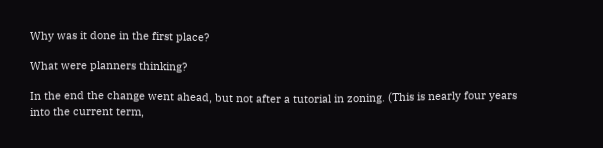Why was it done in the first place?

What were planners thinking?

In the end the change went ahead, but not after a tutorial in zoning. (This is nearly four years into the current term,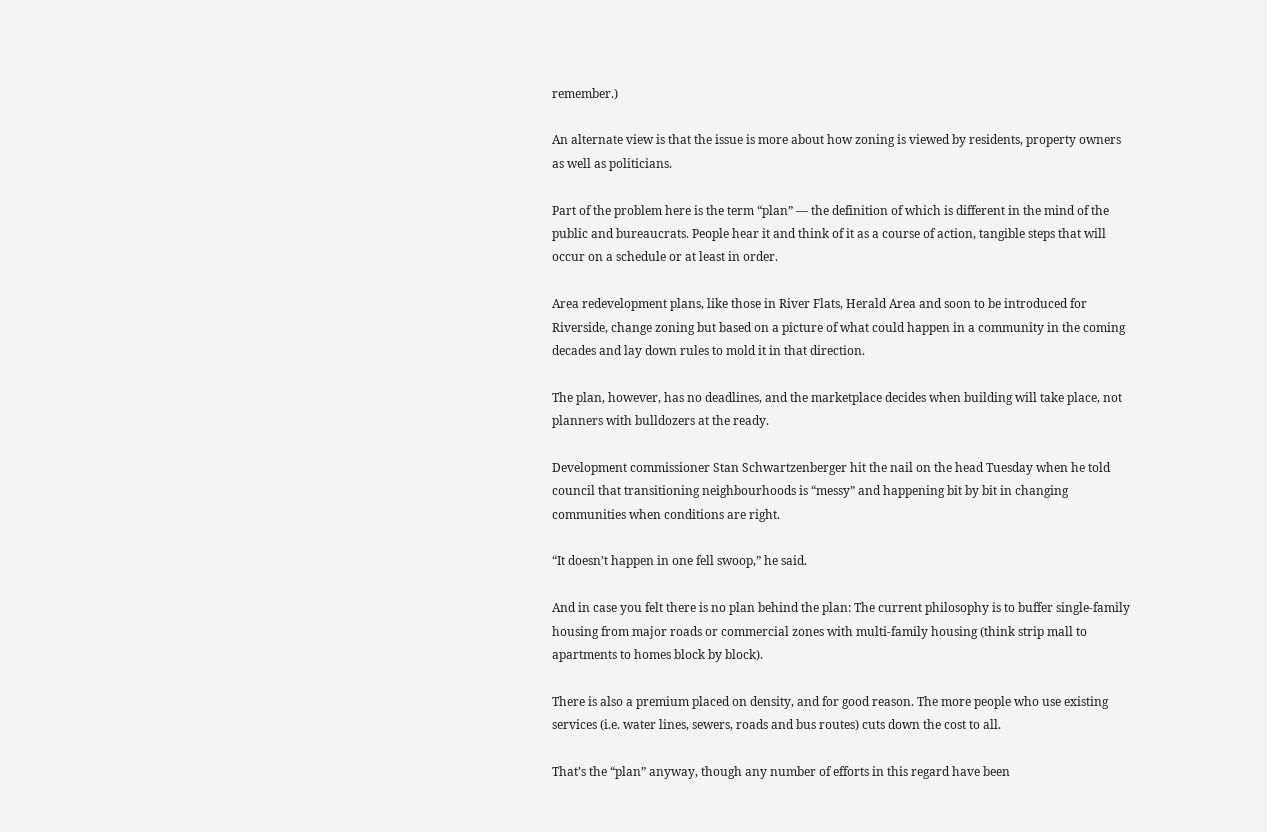remember.)

An alternate view is that the issue is more about how zoning is viewed by residents, property owners as well as politicians.

Part of the problem here is the term “plan” — the definition of which is different in the mind of the public and bureaucrats. People hear it and think of it as a course of action, tangible steps that will occur on a schedule or at least in order.

Area redevelopment plans, like those in River Flats, Herald Area and soon to be introduced for Riverside, change zoning but based on a picture of what could happen in a community in the coming decades and lay down rules to mold it in that direction.

The plan, however, has no deadlines, and the marketplace decides when building will take place, not planners with bulldozers at the ready.

Development commissioner Stan Schwartzenberger hit the nail on the head Tuesday when he told council that transitioning neighbourhoods is “messy” and happening bit by bit in changing communities when conditions are right.

“It doesn’t happen in one fell swoop,” he said.

And in case you felt there is no plan behind the plan: The current philosophy is to buffer single-family housing from major roads or commercial zones with multi-family housing (think strip mall to apartments to homes block by block).

There is also a premium placed on density, and for good reason. The more people who use existing services (i.e. water lines, sewers, roads and bus routes) cuts down the cost to all.

That’s the “plan” anyway, though any number of efforts in this regard have been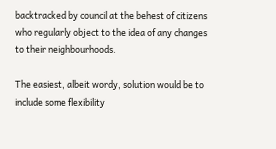backtracked by council at the behest of citizens who regularly object to the idea of any changes to their neighbourhoods.

The easiest, albeit wordy, solution would be to include some flexibility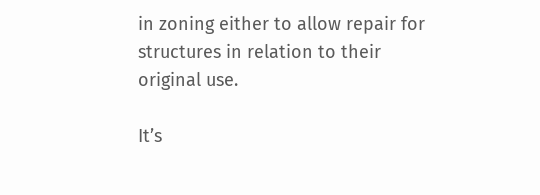in zoning either to allow repair for structures in relation to their original use.

It’s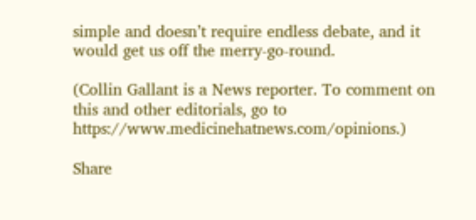simple and doesn’t require endless debate, and it would get us off the merry-go-round.

(Collin Gallant is a News reporter. To comment on this and other editorials, go to https://www.medicinehatnews.com/opinions.)

Share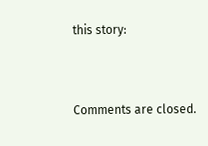this story:


Comments are closed.